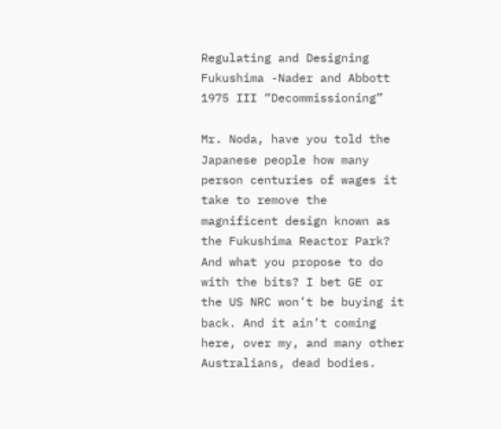Regulating and Designing Fukushima -Nader and Abbott 1975 III “Decommissioning”

Mr. Noda, have you told the Japanese people how many person centuries of wages it take to remove the magnificent design known as the Fukushima Reactor Park? And what you propose to do with the bits? I bet GE or the US NRC won’t be buying it back. And it ain’t coming here, over my, and many other Australians, dead bodies.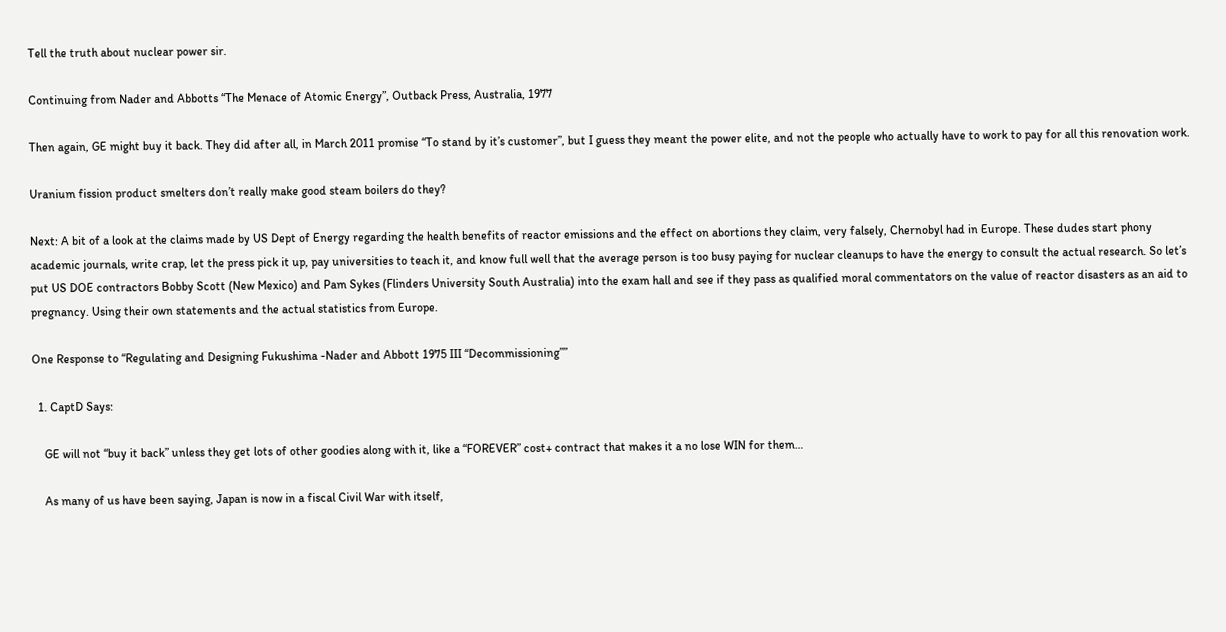Tell the truth about nuclear power sir.

Continuing from Nader and Abbotts “The Menace of Atomic Energy”, Outback Press, Australia, 1977

Then again, GE might buy it back. They did after all, in March 2011 promise “To stand by it’s customer”, but I guess they meant the power elite, and not the people who actually have to work to pay for all this renovation work.

Uranium fission product smelters don’t really make good steam boilers do they?

Next: A bit of a look at the claims made by US Dept of Energy regarding the health benefits of reactor emissions and the effect on abortions they claim, very falsely, Chernobyl had in Europe. These dudes start phony academic journals, write crap, let the press pick it up, pay universities to teach it, and know full well that the average person is too busy paying for nuclear cleanups to have the energy to consult the actual research. So let’s put US DOE contractors Bobby Scott (New Mexico) and Pam Sykes (Flinders University South Australia) into the exam hall and see if they pass as qualified moral commentators on the value of reactor disasters as an aid to pregnancy. Using their own statements and the actual statistics from Europe.

One Response to “Regulating and Designing Fukushima -Nader and Abbott 1975 III “Decommissioning””

  1. CaptD Says:

    GE will not “buy it back” unless they get lots of other goodies along with it, like a “FOREVER” cost+ contract that makes it a no lose WIN for them…

    As many of us have been saying, Japan is now in a fiscal Civil War with itself,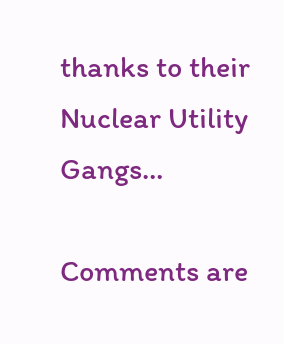thanks to their Nuclear Utility Gangs…

Comments are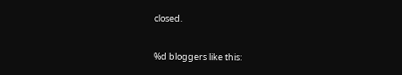closed.

%d bloggers like this: